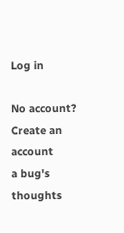Log in

No account? Create an account
a bug's thoughts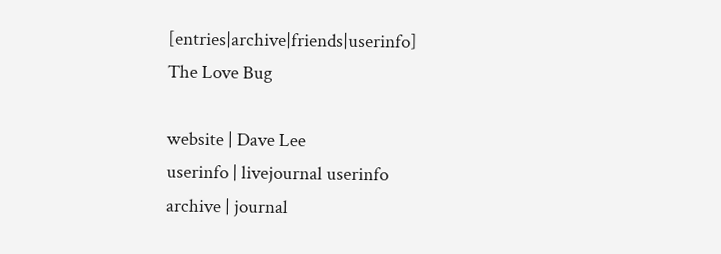[entries|archive|friends|userinfo]
The Love Bug

website | Dave Lee
userinfo | livejournal userinfo
archive | journal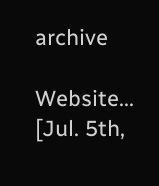archive

Website... [Jul. 5th,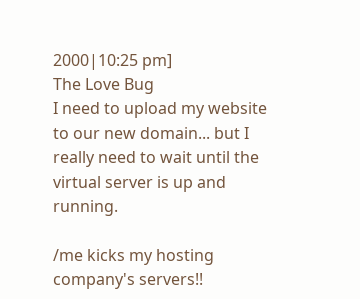2000|10:25 pm]
The Love Bug
I need to upload my website to our new domain... but I really need to wait until the virtual server is up and running.

/me kicks my hosting company's servers!!